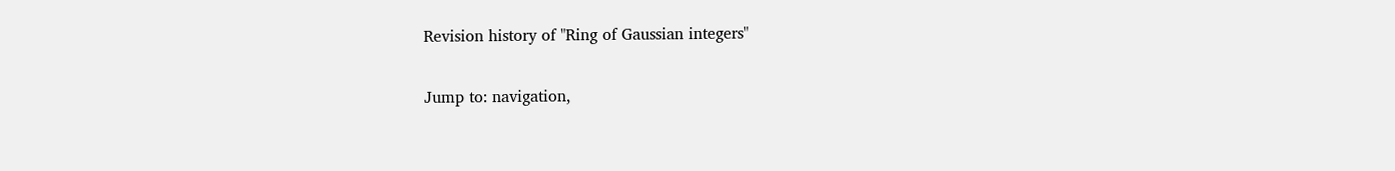Revision history of "Ring of Gaussian integers"

Jump to: navigation,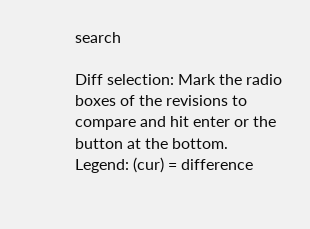search

Diff selection: Mark the radio boxes of the revisions to compare and hit enter or the button at the bottom.
Legend: (cur) = difference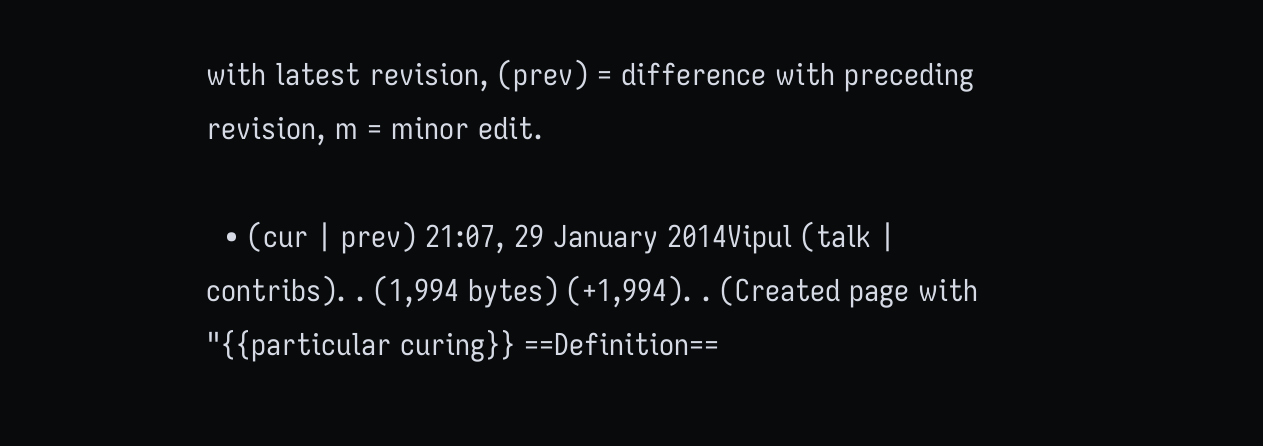with latest revision, (prev) = difference with preceding revision, m = minor edit.

  • (cur | prev) 21:07, 29 January 2014Vipul (talk | contribs). . (1,994 bytes) (+1,994). . (Created page with "{{particular curing}} ==Definition==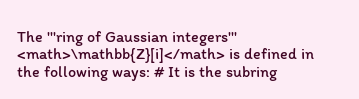The '''ring of Gaussian integers''' <math>\mathbb{Z}[i]</math> is defined in the following ways: # It is the subring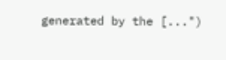generated by the [...")